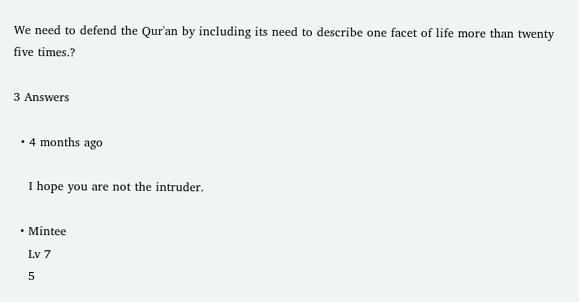We need to defend the Qur'an by including its need to describe one facet of life more than twenty five times.?

3 Answers

  • 4 months ago

    I hope you are not the intruder.

  • Mintee
    Lv 7
    5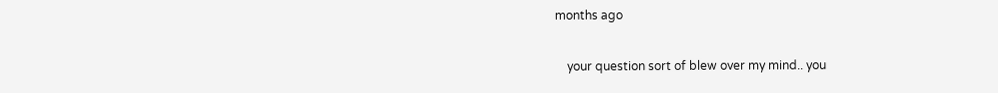months ago

    your question sort of blew over my mind.. you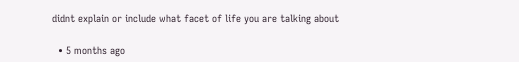didnt explain or include what facet of life you are talking about

  • 5 months ago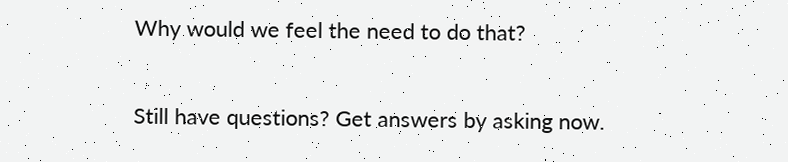Why would we feel the need to do that?

Still have questions? Get answers by asking now.